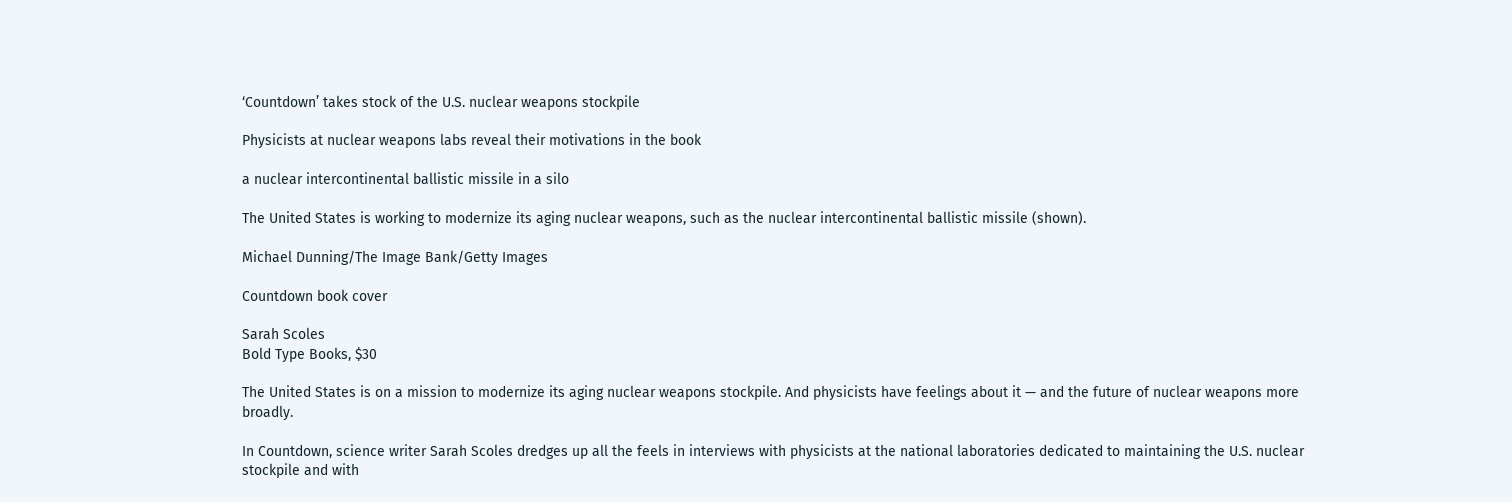‘Countdown’ takes stock of the U.S. nuclear weapons stockpile

Physicists at nuclear weapons labs reveal their motivations in the book

a nuclear intercontinental ballistic missile in a silo

The United States is working to modernize its aging nuclear weapons, such as the nuclear intercontinental ballistic missile (shown).

Michael Dunning/The Image Bank/Getty Images

Countdown book cover

Sarah Scoles
Bold Type Books, $30

The United States is on a mission to modernize its aging nuclear weapons stockpile. And physicists have feelings about it — and the future of nuclear weapons more broadly.

In Countdown, science writer Sarah Scoles dredges up all the feels in interviews with physicists at the national laboratories dedicated to maintaining the U.S. nuclear stockpile and with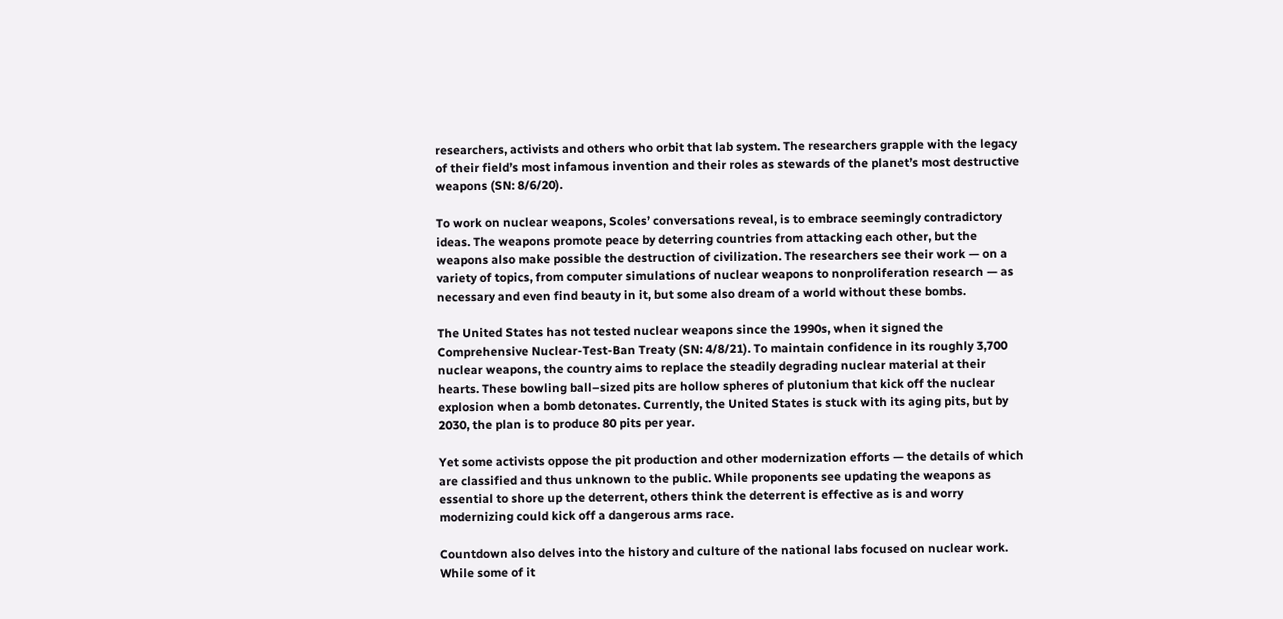researchers, activists and others who orbit that lab system. The researchers grapple with the legacy of their field’s most infamous invention and their roles as stewards of the planet’s most destructive weapons (SN: 8/6/20).

To work on nuclear weapons, Scoles’ conversations reveal, is to embrace seemingly contradictory ideas. The weapons promote peace by deterring countries from attacking each other, but the weapons also make possible the destruction of civilization. The researchers see their work — on a variety of topics, from computer simulations of nuclear weapons to nonproliferation research — as necessary and even find beauty in it, but some also dream of a world without these bombs.

The United States has not tested nuclear weapons since the 1990s, when it signed the Comprehensive Nuclear-Test-Ban Treaty (SN: 4/8/21). To maintain confidence in its roughly 3,700 nuclear weapons, the country aims to replace the steadily degrading nuclear material at their hearts. These bowling ball–sized pits are hollow spheres of plutonium that kick off the nuclear explosion when a bomb detonates. Currently, the United States is stuck with its aging pits, but by 2030, the plan is to produce 80 pits per year.

Yet some activists oppose the pit production and other modernization efforts — the details of which are classified and thus unknown to the public. While proponents see updating the weapons as essential to shore up the deterrent, others think the deterrent is effective as is and worry modernizing could kick off a dangerous arms race.

Countdown also delves into the history and culture of the national labs focused on nuclear work. While some of it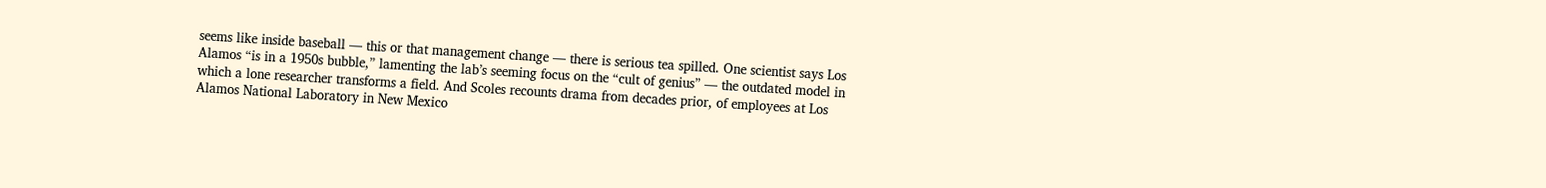seems like inside baseball — this or that management change — there is serious tea spilled. One scientist says Los Alamos “is in a 1950s bubble,” lamenting the lab’s seeming focus on the “cult of genius” — the outdated model in which a lone researcher transforms a field. And Scoles recounts drama from decades prior, of employees at Los Alamos National Laboratory in New Mexico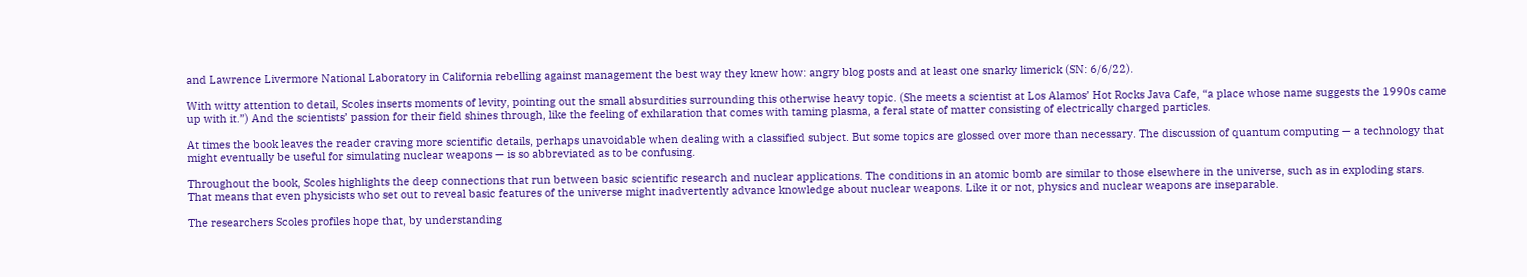and Lawrence Livermore National Laboratory in California rebelling against management the best way they knew how: angry blog posts and at least one snarky limerick (SN: 6/6/22).

With witty attention to detail, Scoles inserts moments of levity, pointing out the small absurdities surrounding this otherwise heavy topic. (She meets a scientist at Los Alamos’ Hot Rocks Java Cafe, “a place whose name suggests the 1990s came up with it.”) And the scientists’ passion for their field shines through, like the feeling of exhilaration that comes with taming plasma, a feral state of matter consisting of electrically charged particles.

At times the book leaves the reader craving more scientific details, perhaps unavoidable when dealing with a classified subject. But some topics are glossed over more than necessary. The discussion of quantum computing — a technology that might eventually be useful for simulating nuclear weapons — is so abbreviated as to be confusing.

Throughout the book, Scoles highlights the deep connections that run between basic scientific research and nuclear applications. The conditions in an atomic bomb are similar to those elsewhere in the universe, such as in exploding stars. That means that even physicists who set out to reveal basic features of the universe might inadvertently advance knowledge about nuclear weapons. Like it or not, physics and nuclear weapons are inseparable.

The researchers Scoles profiles hope that, by understanding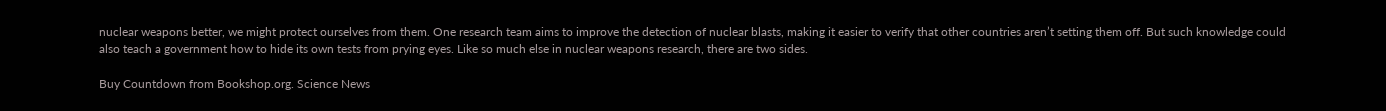nuclear weapons better, we might protect ourselves from them. One research team aims to improve the detection of nuclear blasts, making it easier to verify that other countries aren’t setting them off. But such knowledge could also teach a government how to hide its own tests from prying eyes. Like so much else in nuclear weapons research, there are two sides.

Buy Countdown from Bookshop.org. Science News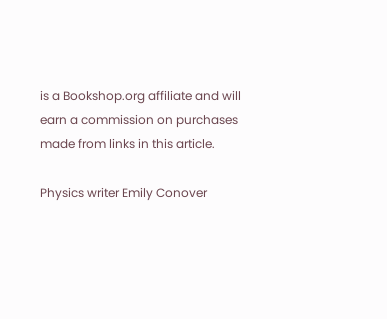is a Bookshop.org affiliate and will earn a commission on purchases made from links in this article.

Physics writer Emily Conover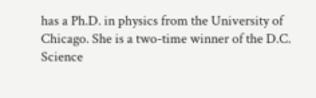has a Ph.D. in physics from the University of Chicago. She is a two-time winner of the D.C. Science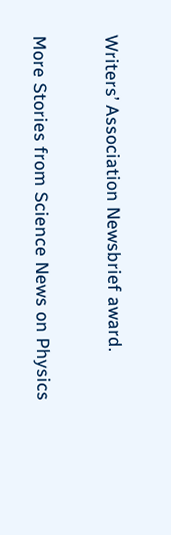Writers’ Association Newsbrief award.

More Stories from Science News on Physics